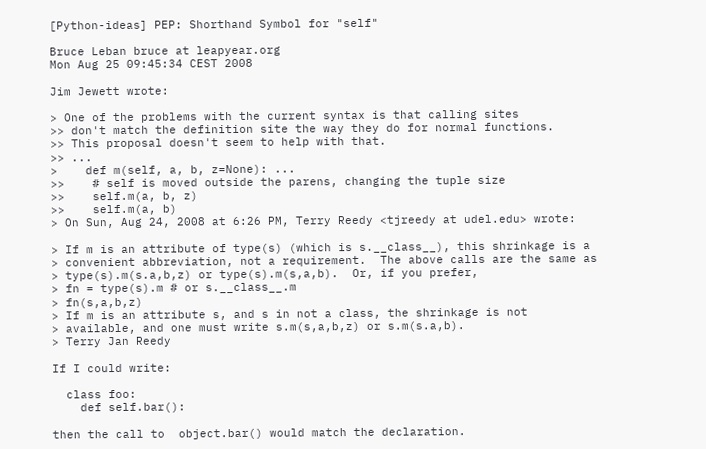[Python-ideas] PEP: Shorthand Symbol for "self"

Bruce Leban bruce at leapyear.org
Mon Aug 25 09:45:34 CEST 2008

Jim Jewett wrote:

> One of the problems with the current syntax is that calling sites
>> don't match the definition site the way they do for normal functions.
>> This proposal doesn't seem to help with that.
>> ...
>    def m(self, a, b, z=None): ...
>>    # self is moved outside the parens, changing the tuple size
>>    self.m(a, b, z)
>>    self.m(a, b)
> On Sun, Aug 24, 2008 at 6:26 PM, Terry Reedy <tjreedy at udel.edu> wrote:

> If m is an attribute of type(s) (which is s.__class__), this shrinkage is a
> convenient abbreviation, not a requirement.  The above calls are the same as
> type(s).m(s.a,b,z) or type(s).m(s,a,b).  Or, if you prefer,
> fn = type(s).m # or s.__class__.m
> fn(s,a,b,z)
> If m is an attribute s, and s in not a class, the shrinkage is not
> available, and one must write s.m(s,a,b,z) or s.m(s.a,b).
> Terry Jan Reedy

If I could write:

  class foo:
    def self.bar():

then the call to  object.bar() would match the declaration.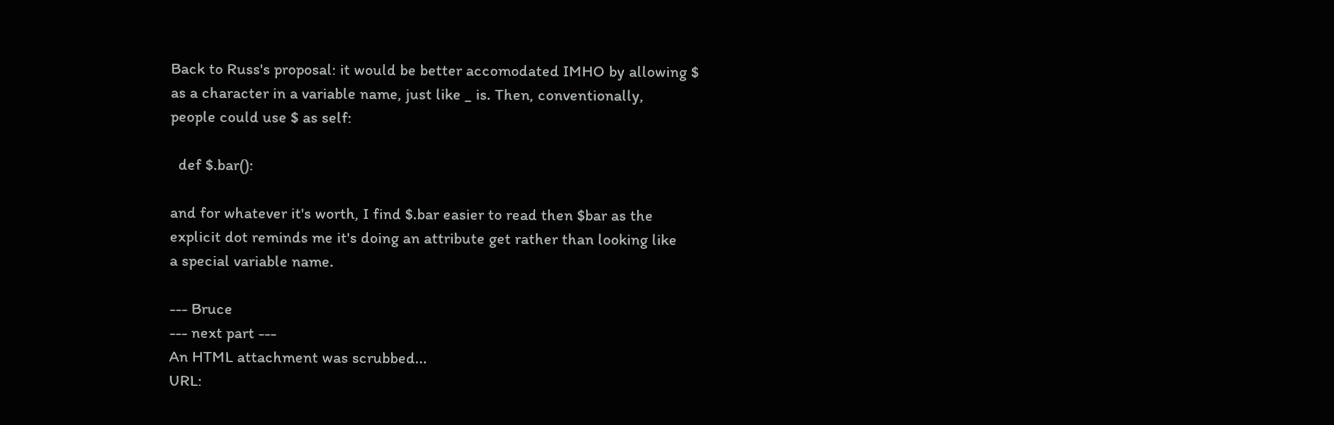Back to Russ's proposal: it would be better accomodated IMHO by allowing $
as a character in a variable name, just like _ is. Then, conventionally,
people could use $ as self:

  def $.bar():

and for whatever it's worth, I find $.bar easier to read then $bar as the
explicit dot reminds me it's doing an attribute get rather than looking like
a special variable name.

--- Bruce
--- next part ---
An HTML attachment was scrubbed...
URL: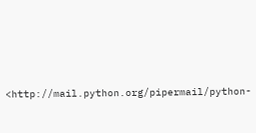<http://mail.python.org/pipermail/python-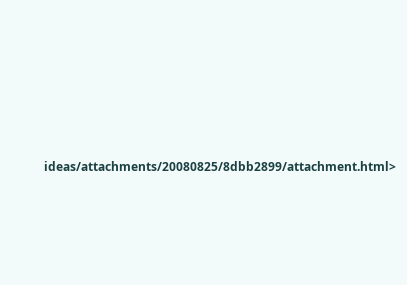ideas/attachments/20080825/8dbb2899/attachment.html>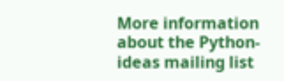More information about the Python-ideas mailing list